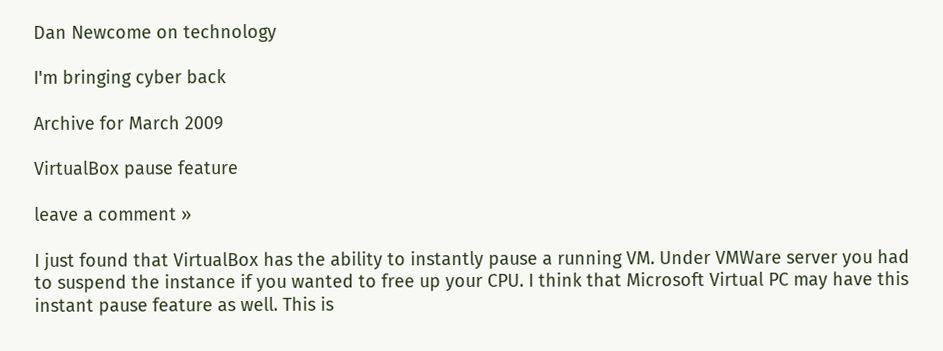Dan Newcome on technology

I'm bringing cyber back

Archive for March 2009

VirtualBox pause feature

leave a comment »

I just found that VirtualBox has the ability to instantly pause a running VM. Under VMWare server you had to suspend the instance if you wanted to free up your CPU. I think that Microsoft Virtual PC may have this instant pause feature as well. This is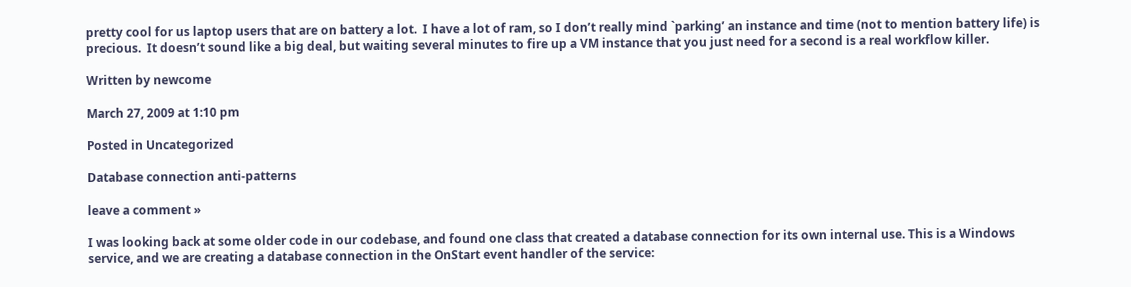pretty cool for us laptop users that are on battery a lot.  I have a lot of ram, so I don’t really mind `parking’ an instance and time (not to mention battery life) is precious.  It doesn’t sound like a big deal, but waiting several minutes to fire up a VM instance that you just need for a second is a real workflow killer.

Written by newcome

March 27, 2009 at 1:10 pm

Posted in Uncategorized

Database connection anti-patterns

leave a comment »

I was looking back at some older code in our codebase, and found one class that created a database connection for its own internal use. This is a Windows service, and we are creating a database connection in the OnStart event handler of the service: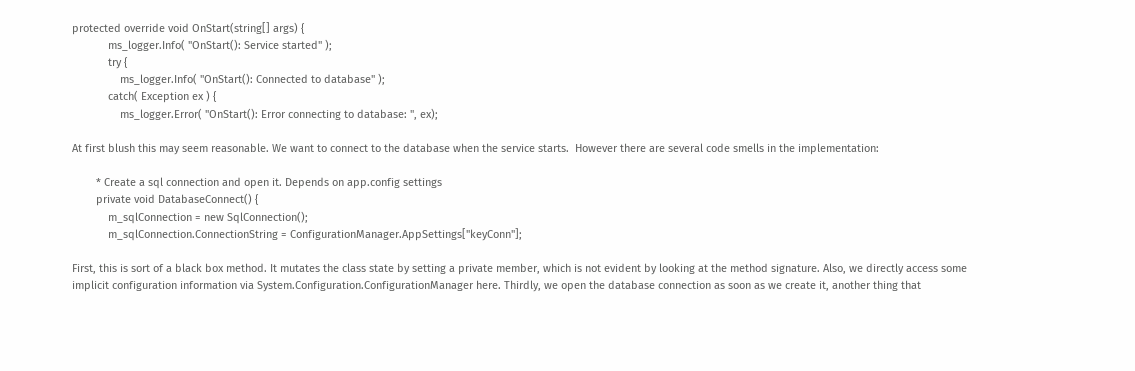protected override void OnStart(string[] args) {
            ms_logger.Info( "OnStart(): Service started" );
            try {
                ms_logger.Info( "OnStart(): Connected to database" );
            catch( Exception ex ) {
                ms_logger.Error( "OnStart(): Error connecting to database: ", ex);

At first blush this may seem reasonable. We want to connect to the database when the service starts.  However there are several code smells in the implementation:

        * Create a sql connection and open it. Depends on app.config settings
        private void DatabaseConnect() {
            m_sqlConnection = new SqlConnection();
            m_sqlConnection.ConnectionString = ConfigurationManager.AppSettings["keyConn"];

First, this is sort of a black box method. It mutates the class state by setting a private member, which is not evident by looking at the method signature. Also, we directly access some implicit configuration information via System.Configuration.ConfigurationManager here. Thirdly, we open the database connection as soon as we create it, another thing that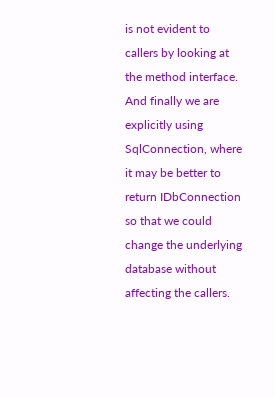is not evident to callers by looking at the method interface. And finally we are explicitly using SqlConnection, where it may be better to return IDbConnection so that we could change the underlying database without affecting the callers.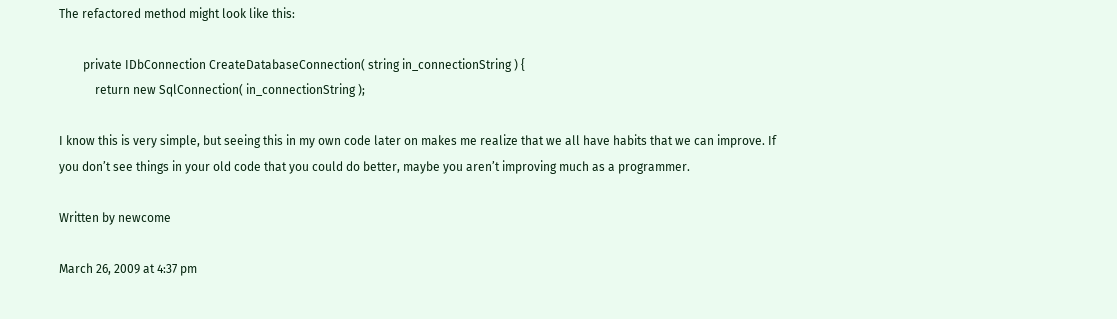The refactored method might look like this:

        private IDbConnection CreateDatabaseConnection( string in_connectionString ) {
            return new SqlConnection( in_connectionString );

I know this is very simple, but seeing this in my own code later on makes me realize that we all have habits that we can improve. If you don’t see things in your old code that you could do better, maybe you aren’t improving much as a programmer.

Written by newcome

March 26, 2009 at 4:37 pm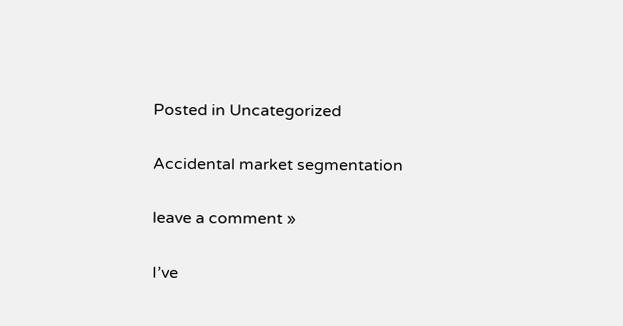Posted in Uncategorized

Accidental market segmentation

leave a comment »

I’ve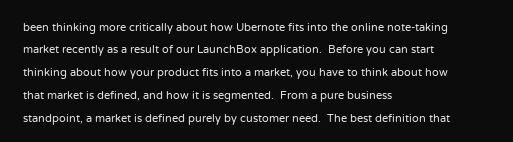been thinking more critically about how Ubernote fits into the online note-taking market recently as a result of our LaunchBox application.  Before you can start thinking about how your product fits into a market, you have to think about how that market is defined, and how it is segmented.  From a pure business standpoint, a market is defined purely by customer need.  The best definition that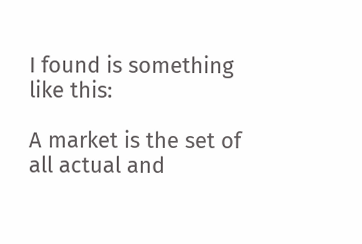I found is something like this:

A market is the set of all actual and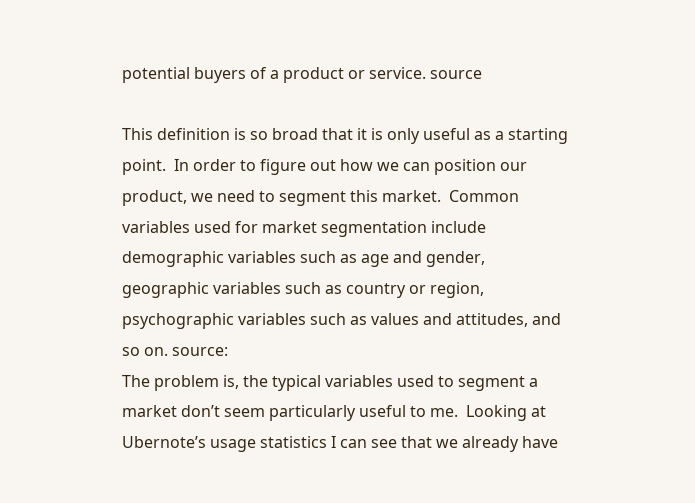potential buyers of a product or service. source

This definition is so broad that it is only useful as a starting point.  In order to figure out how we can position our product, we need to segment this market.  Common variables used for market segmentation include demographic variables such as age and gender, geographic variables such as country or region, psychographic variables such as values and attitudes, and so on. source:
The problem is, the typical variables used to segment a market don’t seem particularly useful to me.  Looking at Ubernote’s usage statistics I can see that we already have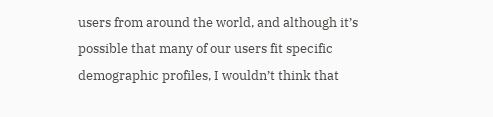users from around the world, and although it’s possible that many of our users fit specific demographic profiles, I wouldn’t think that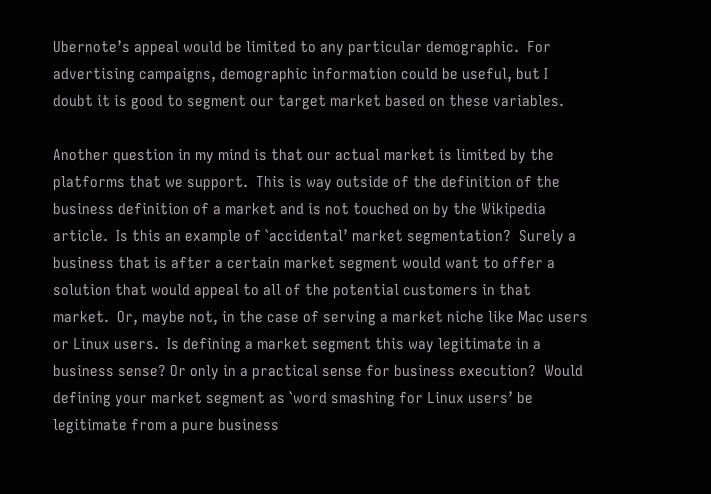Ubernote’s appeal would be limited to any particular demographic.  For advertising campaigns, demographic information could be useful, but I doubt it is good to segment our target market based on these variables.

Another question in my mind is that our actual market is limited by the platforms that we support.  This is way outside of the definition of the business definition of a market and is not touched on by the Wikipedia article.  Is this an example of `accidental’ market segmentation?  Surely a business that is after a certain market segment would want to offer a solution that would appeal to all of the potential customers in that market.  Or, maybe not, in the case of serving a market niche like Mac users or Linux users.  Is defining a market segment this way legitimate in a business sense? Or only in a practical sense for business execution?  Would defining your market segment as `word smashing for Linux users’ be legitimate from a pure business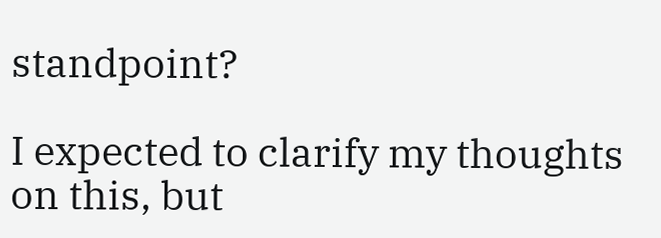standpoint?

I expected to clarify my thoughts on this, but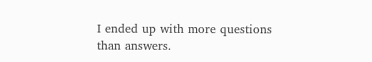I ended up with more questions than answers.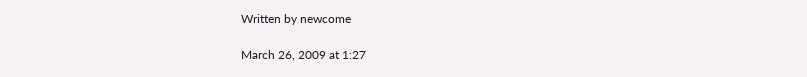Written by newcome

March 26, 2009 at 1:27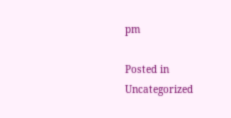pm

Posted in Uncategorized